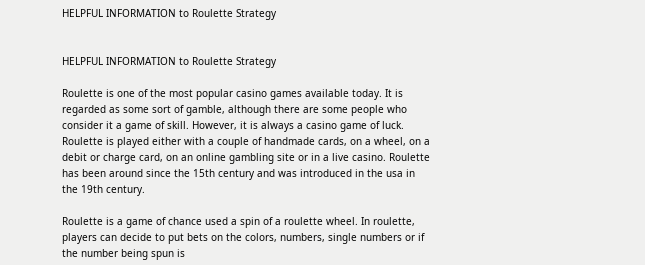HELPFUL INFORMATION to Roulette Strategy


HELPFUL INFORMATION to Roulette Strategy

Roulette is one of the most popular casino games available today. It is regarded as some sort of gamble, although there are some people who consider it a game of skill. However, it is always a casino game of luck. Roulette is played either with a couple of handmade cards, on a wheel, on a debit or charge card, on an online gambling site or in a live casino. Roulette has been around since the 15th century and was introduced in the usa in the 19th century.

Roulette is a game of chance used a spin of a roulette wheel. In roulette, players can decide to put bets on the colors, numbers, single numbers or if the number being spun is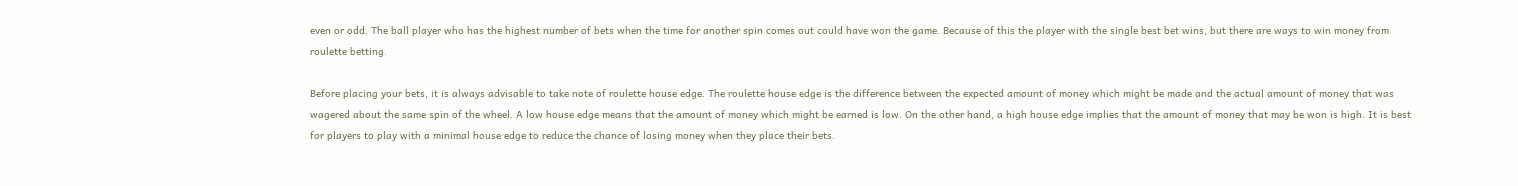even or odd. The ball player who has the highest number of bets when the time for another spin comes out could have won the game. Because of this the player with the single best bet wins, but there are ways to win money from roulette betting.

Before placing your bets, it is always advisable to take note of roulette house edge. The roulette house edge is the difference between the expected amount of money which might be made and the actual amount of money that was wagered about the same spin of the wheel. A low house edge means that the amount of money which might be earned is low. On the other hand, a high house edge implies that the amount of money that may be won is high. It is best for players to play with a minimal house edge to reduce the chance of losing money when they place their bets.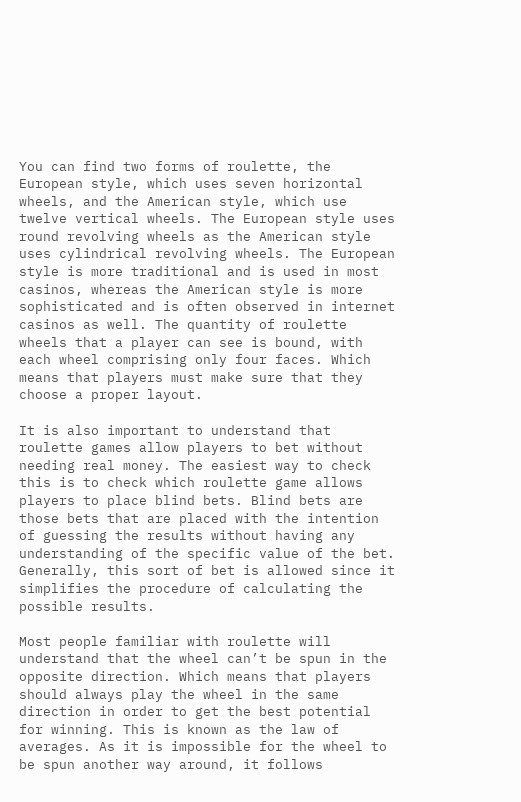You can find two forms of roulette, the European style, which uses seven horizontal wheels, and the American style, which use twelve vertical wheels. The European style uses round revolving wheels as the American style uses cylindrical revolving wheels. The European style is more traditional and is used in most casinos, whereas the American style is more sophisticated and is often observed in internet casinos as well. The quantity of roulette wheels that a player can see is bound, with each wheel comprising only four faces. Which means that players must make sure that they choose a proper layout.

It is also important to understand that roulette games allow players to bet without needing real money. The easiest way to check this is to check which roulette game allows players to place blind bets. Blind bets are those bets that are placed with the intention of guessing the results without having any understanding of the specific value of the bet. Generally, this sort of bet is allowed since it simplifies the procedure of calculating the possible results.

Most people familiar with roulette will understand that the wheel can’t be spun in the opposite direction. Which means that players should always play the wheel in the same direction in order to get the best potential for winning. This is known as the law of averages. As it is impossible for the wheel to be spun another way around, it follows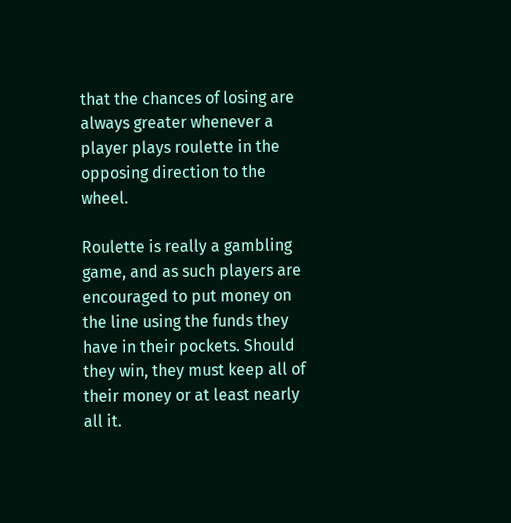that the chances of losing are always greater whenever a player plays roulette in the opposing direction to the wheel.

Roulette is really a gambling game, and as such players are encouraged to put money on the line using the funds they have in their pockets. Should they win, they must keep all of their money or at least nearly all it.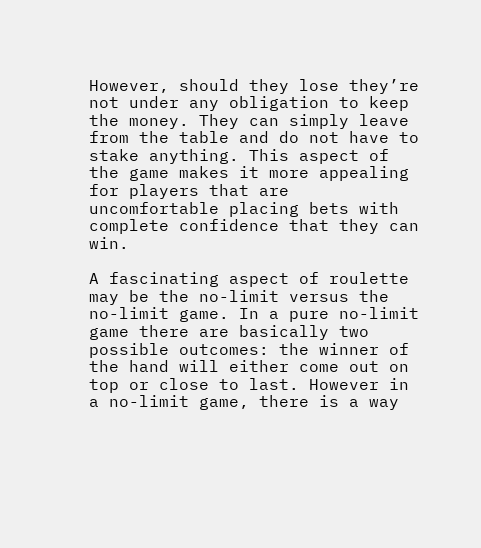However, should they lose they’re not under any obligation to keep the money. They can simply leave from the table and do not have to stake anything. This aspect of the game makes it more appealing for players that are uncomfortable placing bets with complete confidence that they can win.

A fascinating aspect of roulette may be the no-limit versus the no-limit game. In a pure no-limit game there are basically two possible outcomes: the winner of the hand will either come out on top or close to last. However in a no-limit game, there is a way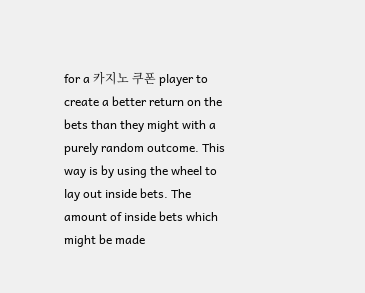for a 카지노 쿠폰 player to create a better return on the bets than they might with a purely random outcome. This way is by using the wheel to lay out inside bets. The amount of inside bets which might be made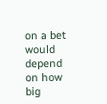on a bet would depend on how big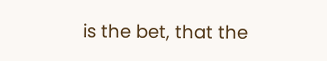is the bet, that the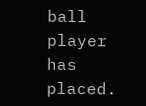ball player has placed.